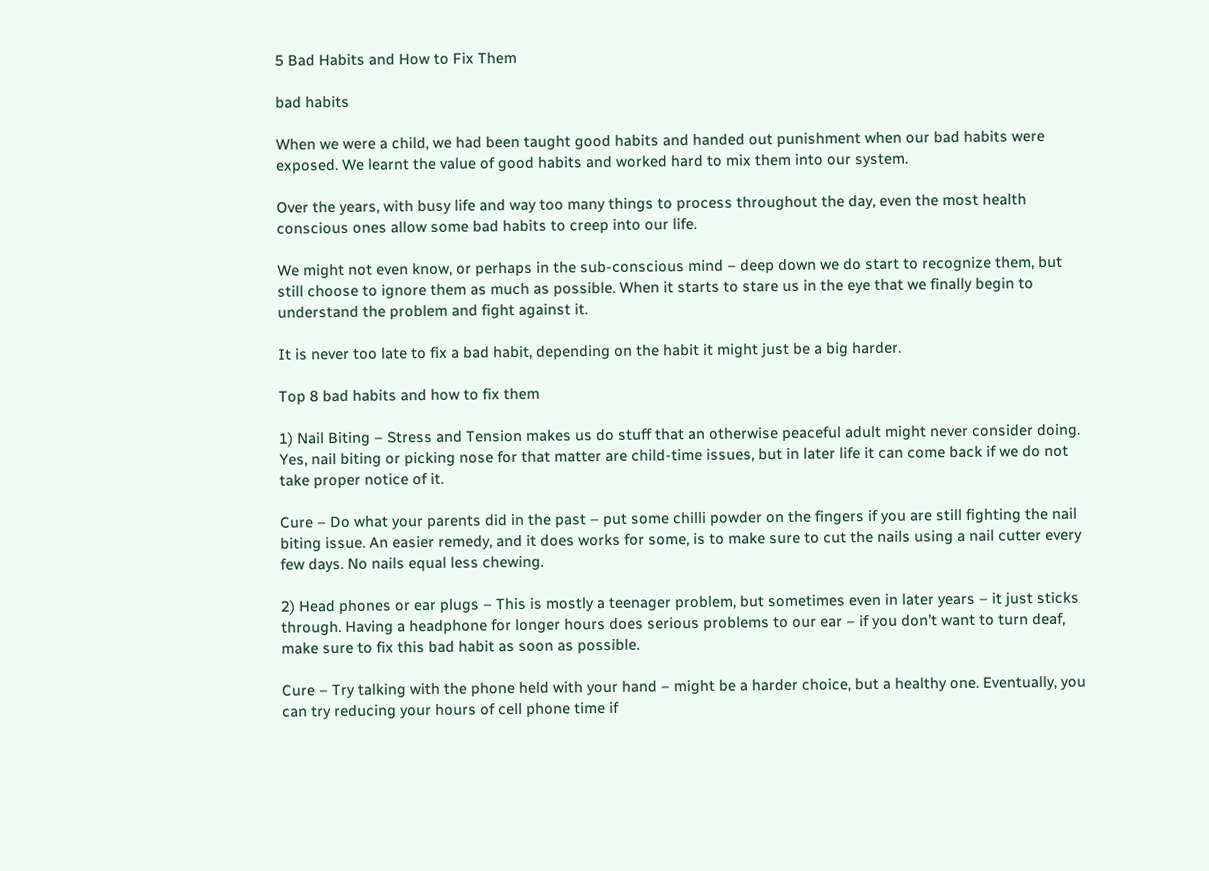5 Bad Habits and How to Fix Them

bad habits

When we were a child, we had been taught good habits and handed out punishment when our bad habits were exposed. We learnt the value of good habits and worked hard to mix them into our system.

Over the years, with busy life and way too many things to process throughout the day, even the most health conscious ones allow some bad habits to creep into our life.

We might not even know, or perhaps in the sub-conscious mind – deep down we do start to recognize them, but still choose to ignore them as much as possible. When it starts to stare us in the eye that we finally begin to understand the problem and fight against it.

It is never too late to fix a bad habit, depending on the habit it might just be a big harder.

Top 8 bad habits and how to fix them

1) Nail Biting – Stress and Tension makes us do stuff that an otherwise peaceful adult might never consider doing. Yes, nail biting or picking nose for that matter are child-time issues, but in later life it can come back if we do not take proper notice of it.

Cure – Do what your parents did in the past – put some chilli powder on the fingers if you are still fighting the nail biting issue. An easier remedy, and it does works for some, is to make sure to cut the nails using a nail cutter every few days. No nails equal less chewing.

2) Head phones or ear plugs – This is mostly a teenager problem, but sometimes even in later years – it just sticks through. Having a headphone for longer hours does serious problems to our ear – if you don’t want to turn deaf, make sure to fix this bad habit as soon as possible.

Cure – Try talking with the phone held with your hand – might be a harder choice, but a healthy one. Eventually, you can try reducing your hours of cell phone time if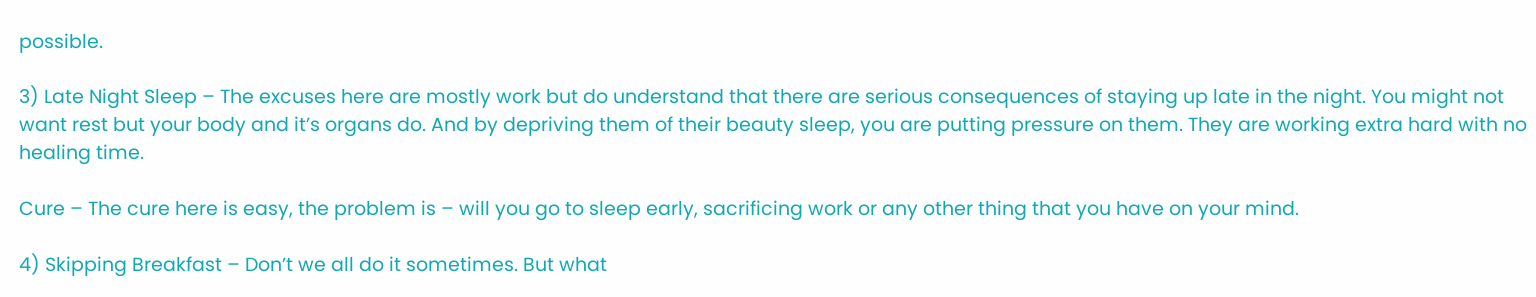possible.

3) Late Night Sleep – The excuses here are mostly work but do understand that there are serious consequences of staying up late in the night. You might not want rest but your body and it’s organs do. And by depriving them of their beauty sleep, you are putting pressure on them. They are working extra hard with no healing time.

Cure – The cure here is easy, the problem is – will you go to sleep early, sacrificing work or any other thing that you have on your mind.

4) Skipping Breakfast – Don’t we all do it sometimes. But what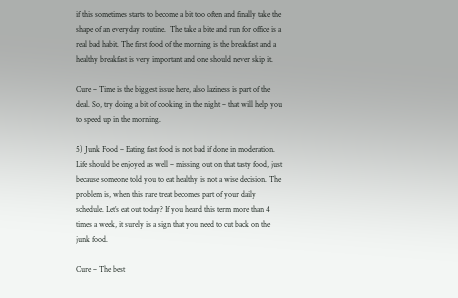if this sometimes starts to become a bit too often and finally take the shape of an everyday routine.  The take a bite and run for office is a real bad habit. The first food of the morning is the breakfast and a healthy breakfast is very important and one should never skip it.

Cure – Time is the biggest issue here, also laziness is part of the deal. So, try doing a bit of cooking in the night – that will help you to speed up in the morning.

5) Junk Food – Eating fast food is not bad if done in moderation. Life should be enjoyed as well – missing out on that tasty food, just because someone told you to eat healthy is not a wise decision. The problem is, when this rare treat becomes part of your daily schedule. Let’s eat out today? If you heard this term more than 4 times a week, it surely is a sign that you need to cut back on the junk food.

Cure – The best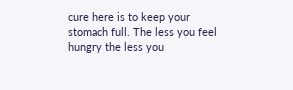cure here is to keep your stomach full. The less you feel hungry the less you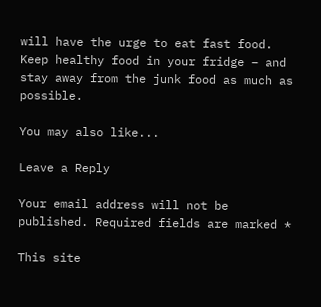will have the urge to eat fast food. Keep healthy food in your fridge – and stay away from the junk food as much as possible.

You may also like...

Leave a Reply

Your email address will not be published. Required fields are marked *

This site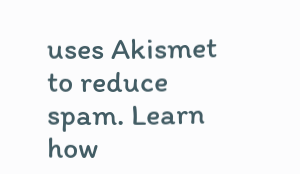uses Akismet to reduce spam. Learn how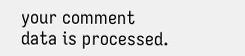your comment data is processed.